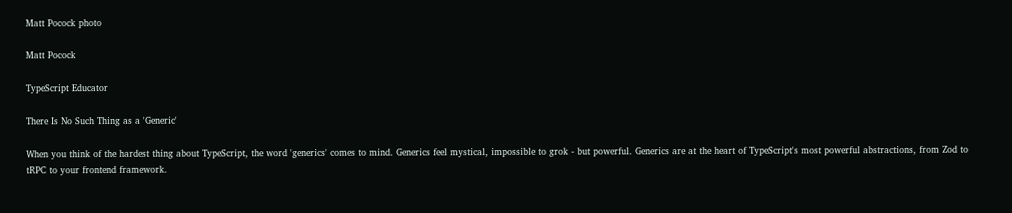Matt Pocock photo

Matt Pocock

TypeScript Educator

There Is No Such Thing as a 'Generic'

When you think of the hardest thing about TypeScript, the word 'generics' comes to mind. Generics feel mystical, impossible to grok - but powerful. Generics are at the heart of TypeScript's most powerful abstractions, from Zod to tRPC to your frontend framework.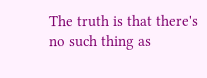The truth is that there's no such thing as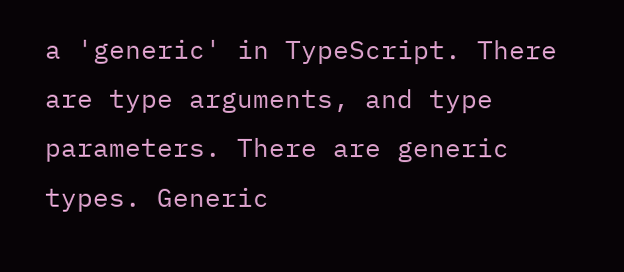a 'generic' in TypeScript. There are type arguments, and type parameters. There are generic types. Generic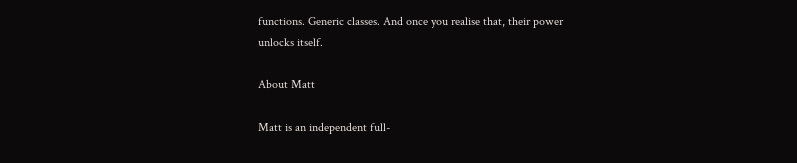functions. Generic classes. And once you realise that, their power unlocks itself.

About Matt

Matt is an independent full-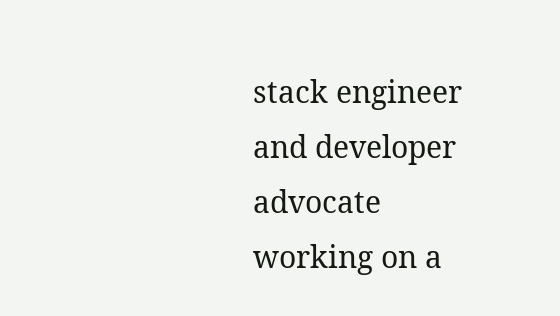stack engineer and developer advocate working on a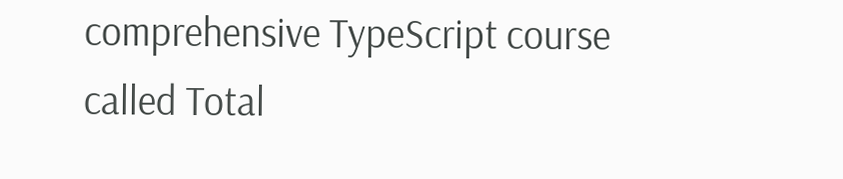comprehensive TypeScript course called Total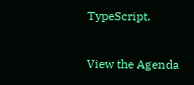TypeScript.

View the Agenda